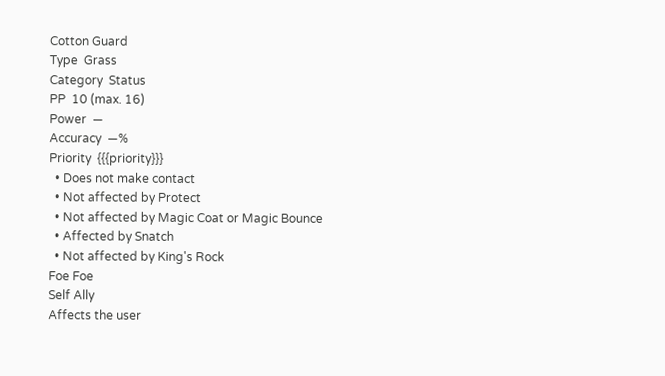Cotton Guard
Type  Grass
Category  Status
PP  10 (max. 16)
Power  —
Accuracy  —%
Priority  {{{priority}}}
  • Does not make contact
  • Not affected by Protect
  • Not affected by Magic Coat or Magic Bounce
  • Affected by Snatch
  • Not affected by King's Rock
Foe Foe
Self Ally
Affects the user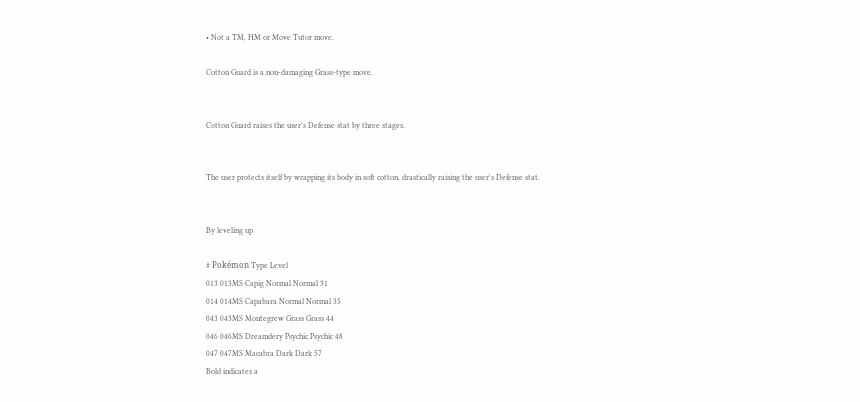• Not a TM, HM or Move Tutor move.

Cotton Guard is a non-damaging Grass-type move.


Cotton Guard raises the user's Defense stat by three stages.


The user protects itself by wrapping its body in soft cotton, drastically raising the user's Defense stat.


By leveling up

# Pokémon Type Level
013 013MS Capig Normal Normal 31
014 014MS Capabara Normal Normal 35
043 043MS Montegrew Grass Grass 44
046 046MS Dreamdery Psychic Psychic 48
047 047MS Macabra Dark Dark 57
Bold indicates a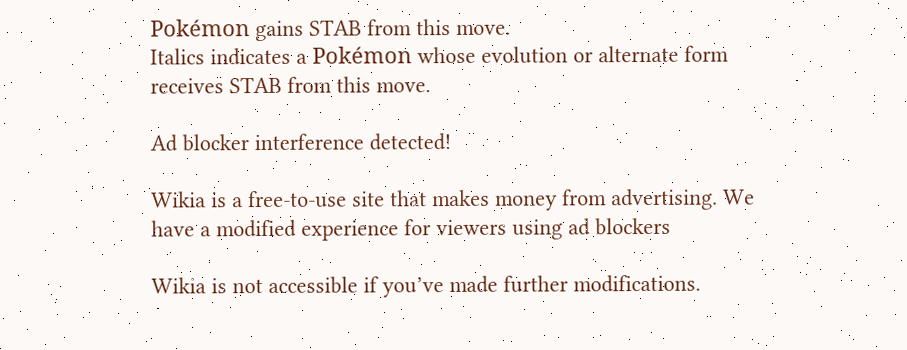Pokémon gains STAB from this move.
Italics indicates a Pokémon whose evolution or alternate form receives STAB from this move.

Ad blocker interference detected!

Wikia is a free-to-use site that makes money from advertising. We have a modified experience for viewers using ad blockers

Wikia is not accessible if you’ve made further modifications.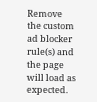Remove the custom ad blocker rule(s) and the page will load as expected.